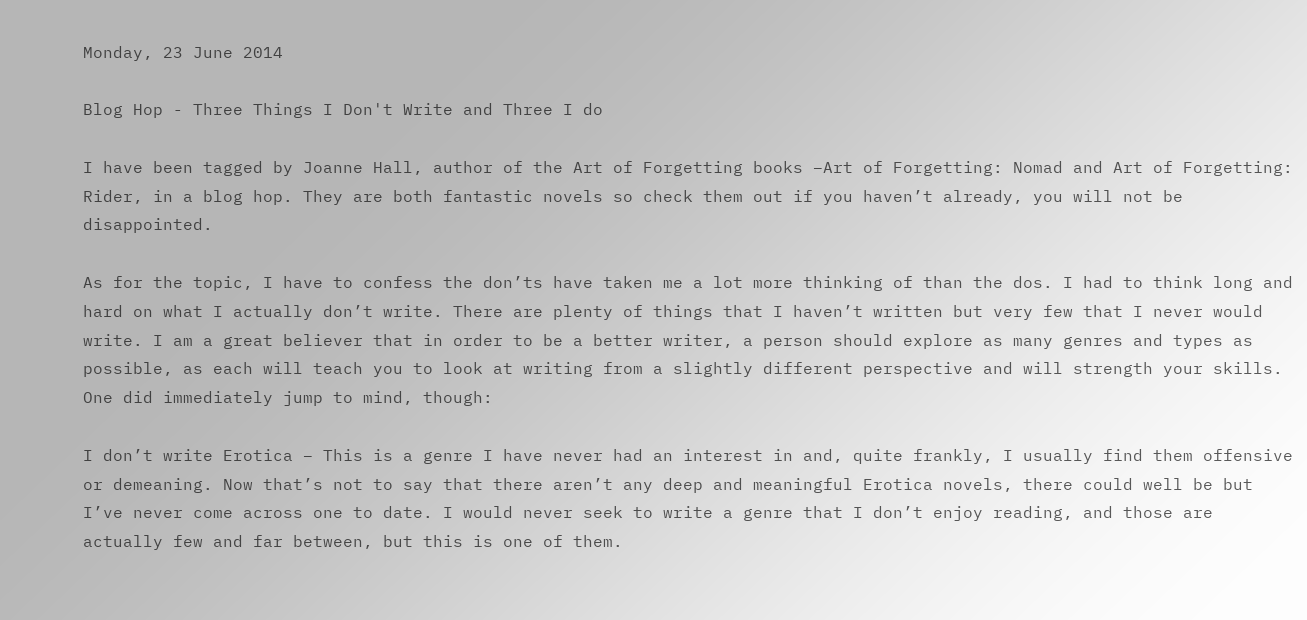Monday, 23 June 2014

Blog Hop - Three Things I Don't Write and Three I do

I have been tagged by Joanne Hall, author of the Art of Forgetting books –Art of Forgetting: Nomad and Art of Forgetting: Rider, in a blog hop. They are both fantastic novels so check them out if you haven’t already, you will not be disappointed.

As for the topic, I have to confess the don’ts have taken me a lot more thinking of than the dos. I had to think long and hard on what I actually don’t write. There are plenty of things that I haven’t written but very few that I never would write. I am a great believer that in order to be a better writer, a person should explore as many genres and types as possible, as each will teach you to look at writing from a slightly different perspective and will strength your skills. One did immediately jump to mind, though:

I don’t write Erotica – This is a genre I have never had an interest in and, quite frankly, I usually find them offensive or demeaning. Now that’s not to say that there aren’t any deep and meaningful Erotica novels, there could well be but I’ve never come across one to date. I would never seek to write a genre that I don’t enjoy reading, and those are actually few and far between, but this is one of them.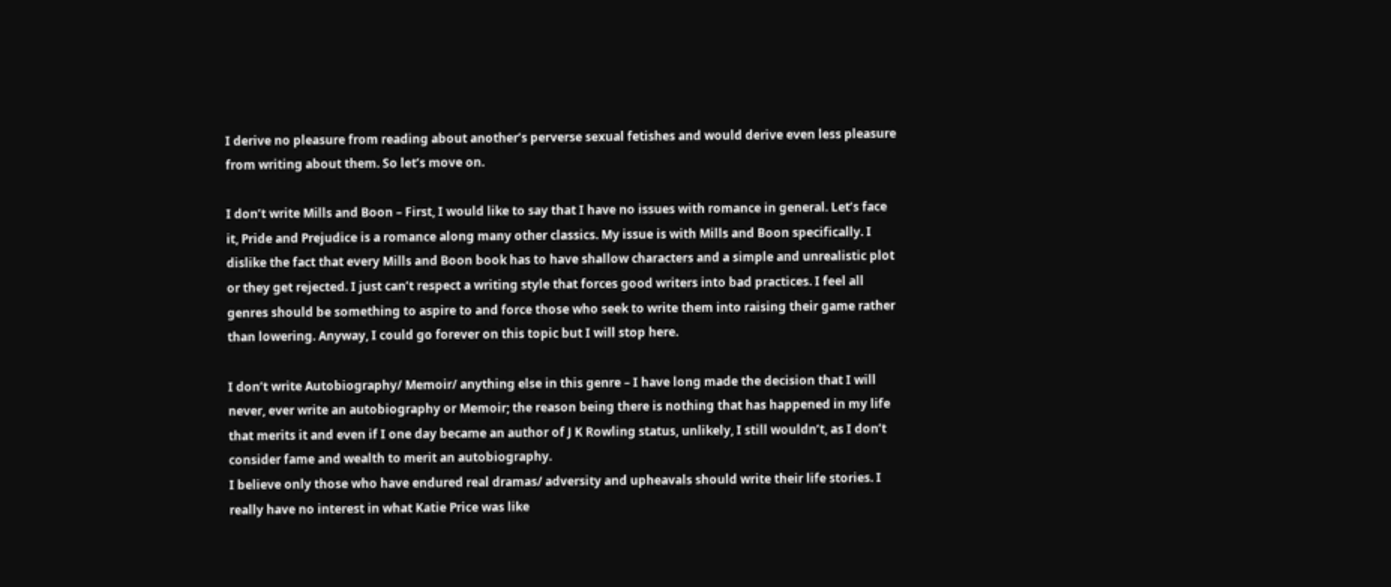I derive no pleasure from reading about another’s perverse sexual fetishes and would derive even less pleasure from writing about them. So let’s move on.

I don’t write Mills and Boon – First, I would like to say that I have no issues with romance in general. Let’s face it, Pride and Prejudice is a romance along many other classics. My issue is with Mills and Boon specifically. I dislike the fact that every Mills and Boon book has to have shallow characters and a simple and unrealistic plot or they get rejected. I just can’t respect a writing style that forces good writers into bad practices. I feel all genres should be something to aspire to and force those who seek to write them into raising their game rather than lowering. Anyway, I could go forever on this topic but I will stop here.

I don’t write Autobiography/ Memoir/ anything else in this genre – I have long made the decision that I will never, ever write an autobiography or Memoir; the reason being there is nothing that has happened in my life that merits it and even if I one day became an author of J K Rowling status, unlikely, I still wouldn’t, as I don’t consider fame and wealth to merit an autobiography.
I believe only those who have endured real dramas/ adversity and upheavals should write their life stories. I really have no interest in what Katie Price was like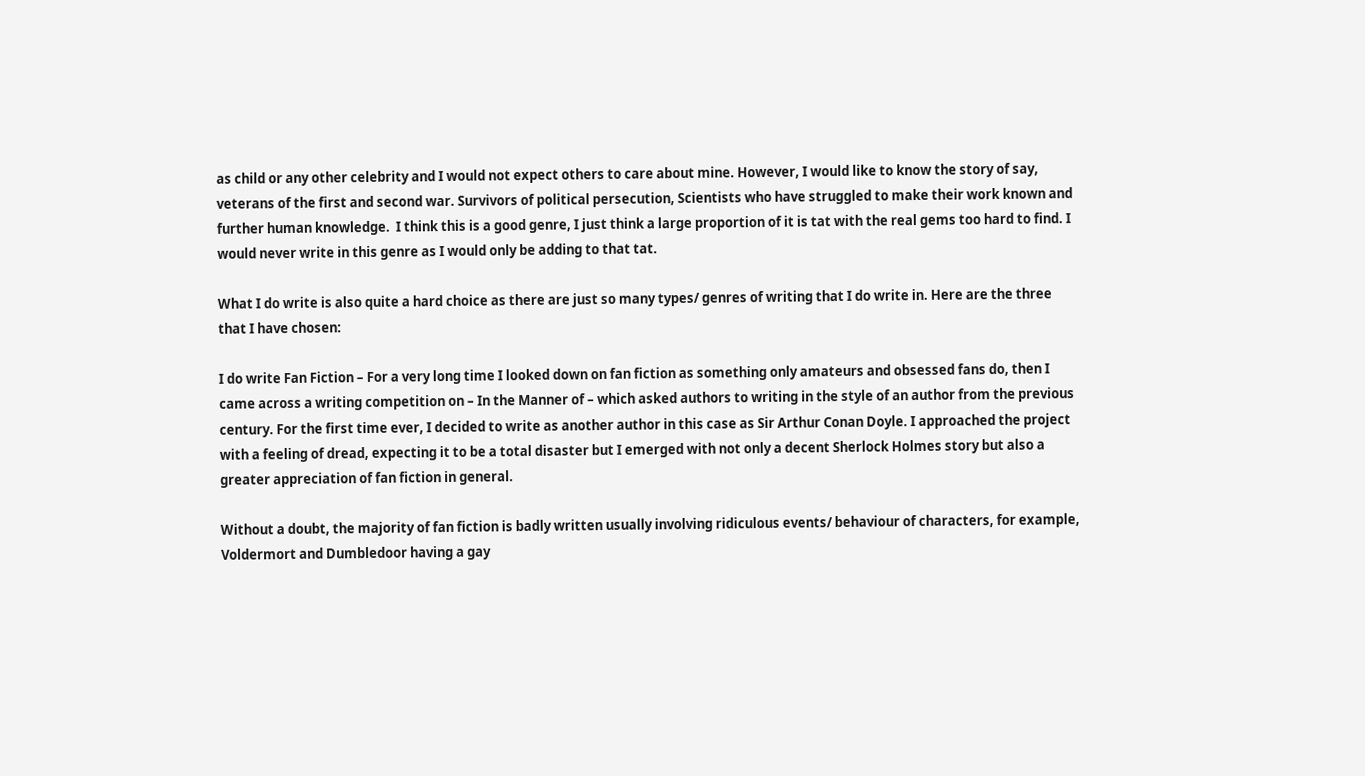as child or any other celebrity and I would not expect others to care about mine. However, I would like to know the story of say, veterans of the first and second war. Survivors of political persecution, Scientists who have struggled to make their work known and further human knowledge.  I think this is a good genre, I just think a large proportion of it is tat with the real gems too hard to find. I would never write in this genre as I would only be adding to that tat.

What I do write is also quite a hard choice as there are just so many types/ genres of writing that I do write in. Here are the three that I have chosen:

I do write Fan Fiction – For a very long time I looked down on fan fiction as something only amateurs and obsessed fans do, then I came across a writing competition on – In the Manner of – which asked authors to writing in the style of an author from the previous century. For the first time ever, I decided to write as another author in this case as Sir Arthur Conan Doyle. I approached the project with a feeling of dread, expecting it to be a total disaster but I emerged with not only a decent Sherlock Holmes story but also a greater appreciation of fan fiction in general.

Without a doubt, the majority of fan fiction is badly written usually involving ridiculous events/ behaviour of characters, for example, Voldermort and Dumbledoor having a gay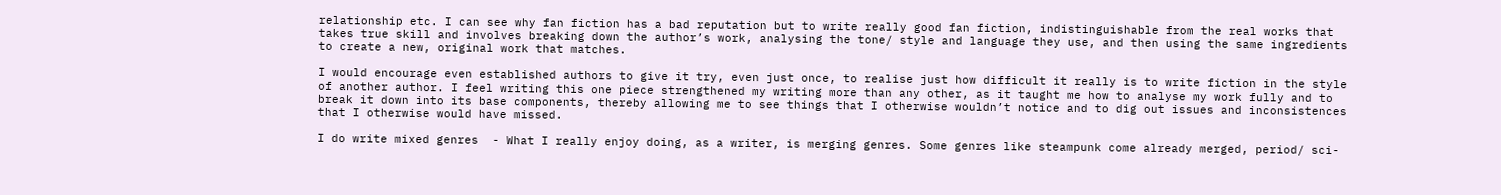relationship etc. I can see why fan fiction has a bad reputation but to write really good fan fiction, indistinguishable from the real works that takes true skill and involves breaking down the author’s work, analysing the tone/ style and language they use, and then using the same ingredients to create a new, original work that matches.

I would encourage even established authors to give it try, even just once, to realise just how difficult it really is to write fiction in the style of another author. I feel writing this one piece strengthened my writing more than any other, as it taught me how to analyse my work fully and to break it down into its base components, thereby allowing me to see things that I otherwise wouldn’t notice and to dig out issues and inconsistences that I otherwise would have missed.

I do write mixed genres  - What I really enjoy doing, as a writer, is merging genres. Some genres like steampunk come already merged, period/ sci-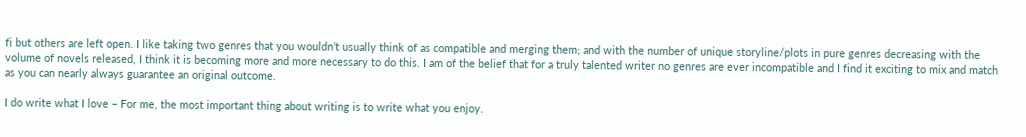fi but others are left open. I like taking two genres that you wouldn’t usually think of as compatible and merging them; and with the number of unique storyline/plots in pure genres decreasing with the volume of novels released, I think it is becoming more and more necessary to do this. I am of the belief that for a truly talented writer no genres are ever incompatible and I find it exciting to mix and match as you can nearly always guarantee an original outcome.

I do write what I love – For me, the most important thing about writing is to write what you enjoy.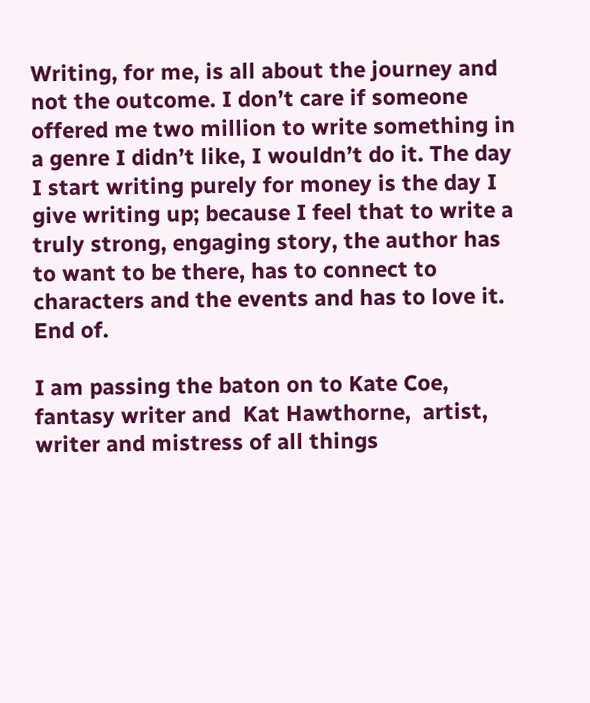Writing, for me, is all about the journey and not the outcome. I don’t care if someone offered me two million to write something in a genre I didn’t like, I wouldn’t do it. The day I start writing purely for money is the day I give writing up; because I feel that to write a truly strong, engaging story, the author has to want to be there, has to connect to characters and the events and has to love it. End of.

I am passing the baton on to Kate Coe, fantasy writer and  Kat Hawthorne,  artist, writer and mistress of all things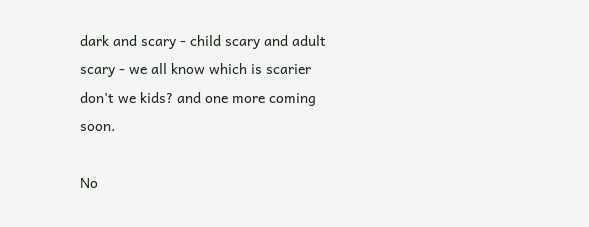dark and scary - child scary and adult scary - we all know which is scarier don't we kids? and one more coming soon.

No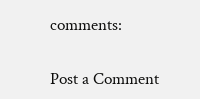comments:

Post a Comment